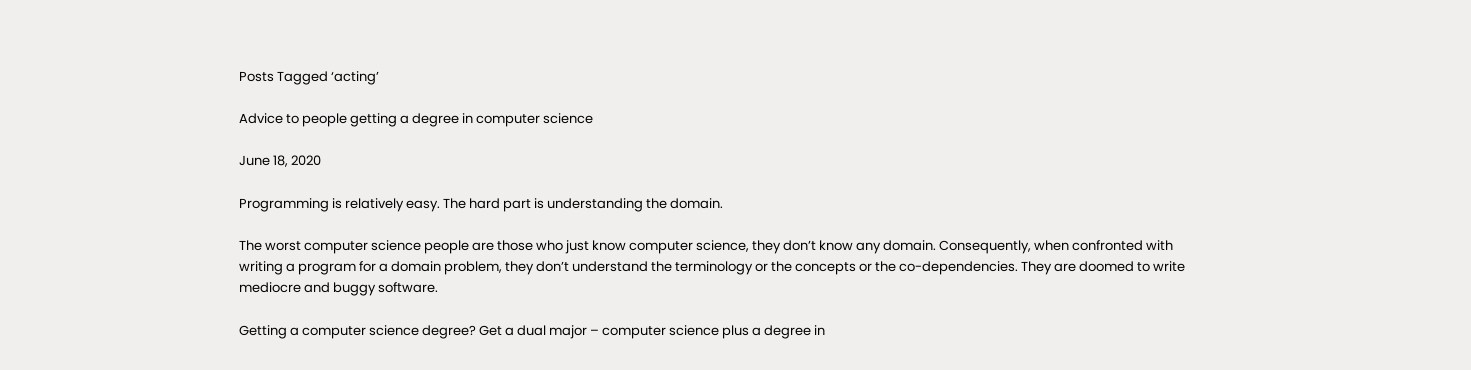Posts Tagged ‘acting’

Advice to people getting a degree in computer science

June 18, 2020

Programming is relatively easy. The hard part is understanding the domain.

The worst computer science people are those who just know computer science, they don’t know any domain. Consequently, when confronted with writing a program for a domain problem, they don’t understand the terminology or the concepts or the co-dependencies. They are doomed to write mediocre and buggy software.

Getting a computer science degree? Get a dual major – computer science plus a degree in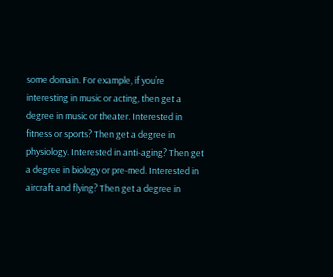some domain. For example, if you’re interesting in music or acting, then get a degree in music or theater. Interested in fitness or sports? Then get a degree in physiology. Interested in anti-aging? Then get a degree in biology or pre-med. Interested in aircraft and flying? Then get a degree in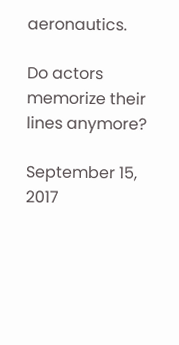aeronautics.

Do actors memorize their lines anymore?

September 15, 2017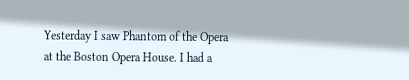Yesterday I saw Phantom of the Opera at the Boston Opera House. I had a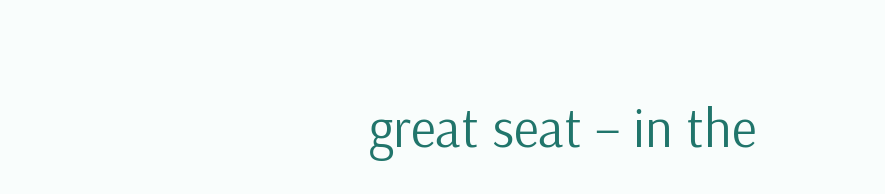great seat – in the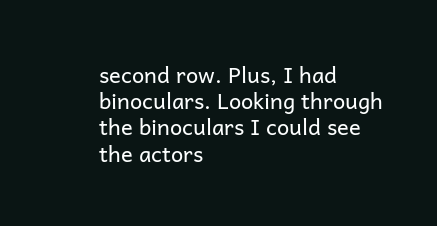second row. Plus, I had binoculars. Looking through the binoculars I could see the actors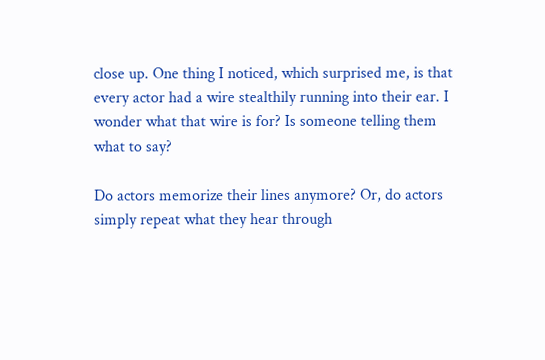close up. One thing I noticed, which surprised me, is that every actor had a wire stealthily running into their ear. I wonder what that wire is for? Is someone telling them what to say?

Do actors memorize their lines anymore? Or, do actors simply repeat what they hear through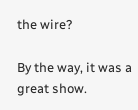the wire?

By the way, it was a great show.